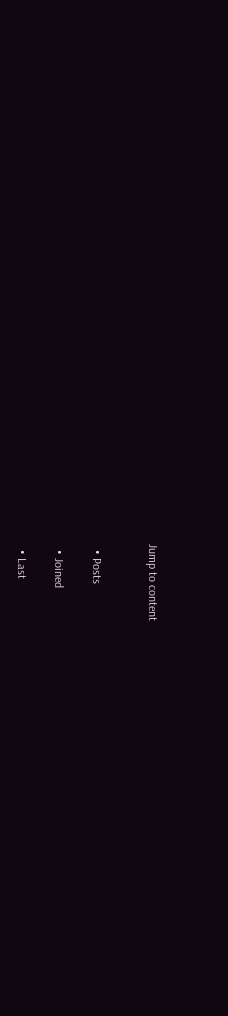Jump to content


  • Posts

  • Joined

  • Last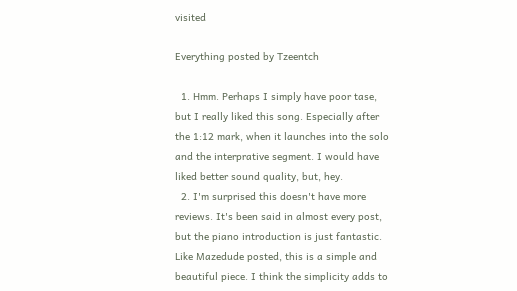visited

Everything posted by Tzeentch

  1. Hmm. Perhaps I simply have poor tase, but I really liked this song. Especially after the 1:12 mark, when it launches into the solo and the interprative segment. I would have liked better sound quality, but, hey.
  2. I'm surprised this doesn't have more reviews. It's been said in almost every post, but the piano introduction is just fantastic. Like Mazedude posted, this is a simple and beautiful piece. I think the simplicity adds to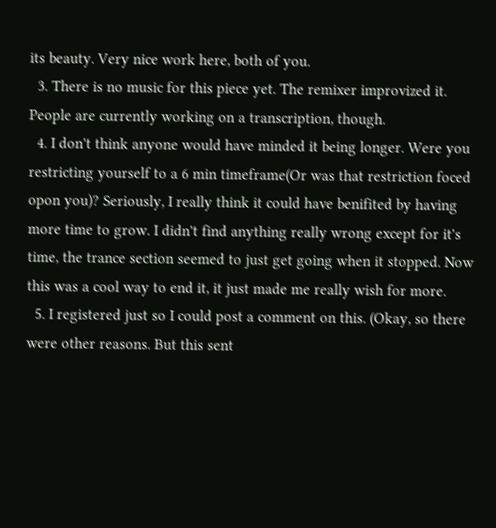its beauty. Very nice work here, both of you.
  3. There is no music for this piece yet. The remixer improvized it. People are currently working on a transcription, though.
  4. I don't think anyone would have minded it being longer. Were you restricting yourself to a 6 min timeframe(Or was that restriction foced opon you)? Seriously, I really think it could have benifited by having more time to grow. I didn't find anything really wrong except for it's time, the trance section seemed to just get going when it stopped. Now this was a cool way to end it, it just made me really wish for more.
  5. I registered just so I could post a comment on this. (Okay, so there were other reasons. But this sent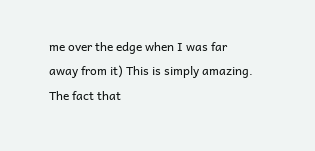me over the edge when I was far away from it) This is simply amazing. The fact that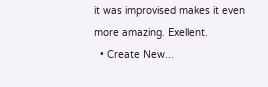it was improvised makes it even more amazing. Exellent.
  • Create New...